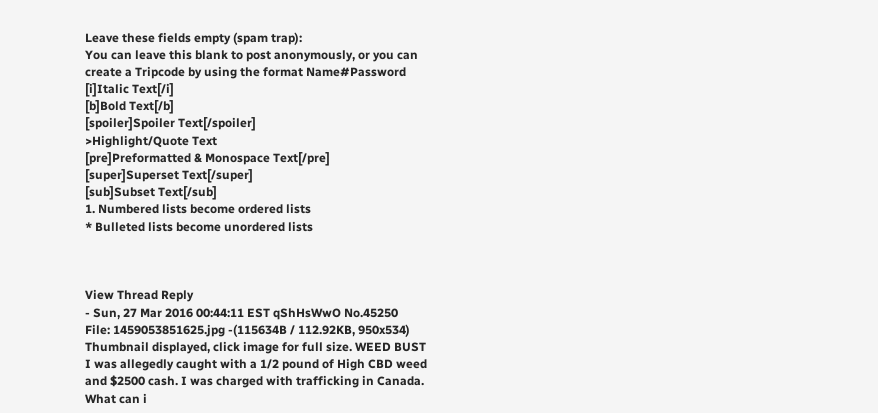Leave these fields empty (spam trap):
You can leave this blank to post anonymously, or you can create a Tripcode by using the format Name#Password
[i]Italic Text[/i]
[b]Bold Text[/b]
[spoiler]Spoiler Text[/spoiler]
>Highlight/Quote Text
[pre]Preformatted & Monospace Text[/pre]
[super]Superset Text[/super]
[sub]Subset Text[/sub]
1. Numbered lists become ordered lists
* Bulleted lists become unordered lists



View Thread Reply
- Sun, 27 Mar 2016 00:44:11 EST qShHsWwO No.45250
File: 1459053851625.jpg -(115634B / 112.92KB, 950x534) Thumbnail displayed, click image for full size. WEED BUST
I was allegedly caught with a 1/2 pound of High CBD weed and $2500 cash. I was charged with trafficking in Canada. What can i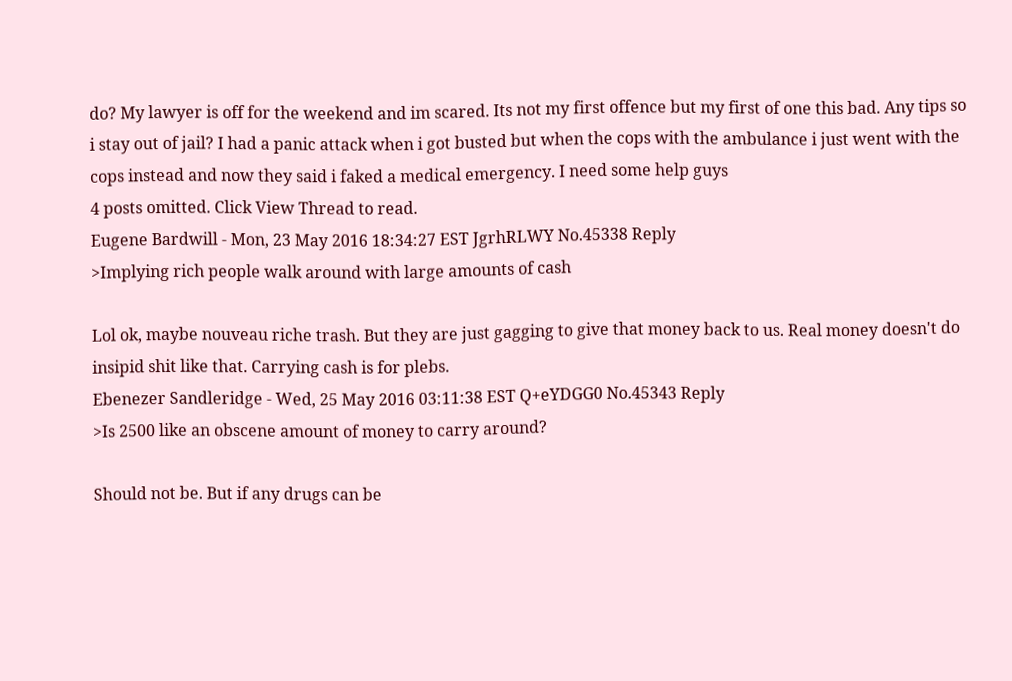do? My lawyer is off for the weekend and im scared. Its not my first offence but my first of one this bad. Any tips so i stay out of jail? I had a panic attack when i got busted but when the cops with the ambulance i just went with the cops instead and now they said i faked a medical emergency. I need some help guys
4 posts omitted. Click View Thread to read.
Eugene Bardwill - Mon, 23 May 2016 18:34:27 EST JgrhRLWY No.45338 Reply
>Implying rich people walk around with large amounts of cash

Lol ok, maybe nouveau riche trash. But they are just gagging to give that money back to us. Real money doesn't do insipid shit like that. Carrying cash is for plebs.
Ebenezer Sandleridge - Wed, 25 May 2016 03:11:38 EST Q+eYDGG0 No.45343 Reply
>Is 2500 like an obscene amount of money to carry around?

Should not be. But if any drugs can be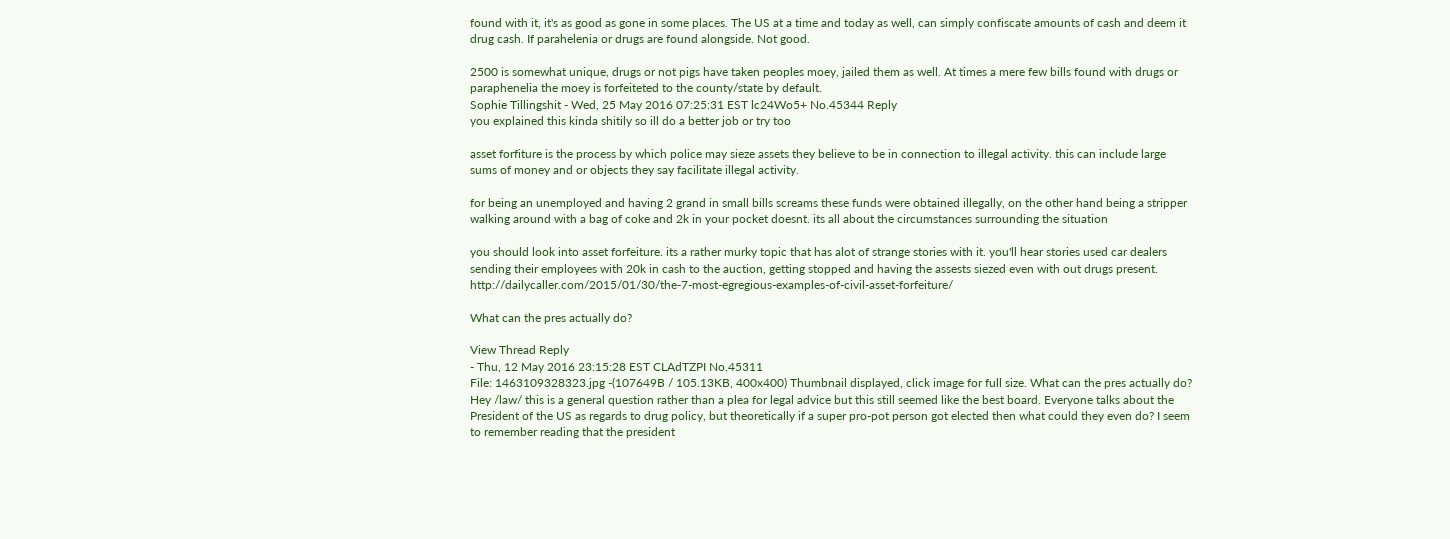found with it, it's as good as gone in some places. The US at a time and today as well, can simply confiscate amounts of cash and deem it drug cash. If parahelenia or drugs are found alongside. Not good.

2500 is somewhat unique, drugs or not pigs have taken peoples moey, jailed them as well. At times a mere few bills found with drugs or paraphenelia the moey is forfeiteted to the county/state by default.
Sophie Tillingshit - Wed, 25 May 2016 07:25:31 EST lc24Wo5+ No.45344 Reply
you explained this kinda shitily so ill do a better job or try too

asset forfiture is the process by which police may sieze assets they believe to be in connection to illegal activity. this can include large sums of money and or objects they say facilitate illegal activity.

for being an unemployed and having 2 grand in small bills screams these funds were obtained illegally, on the other hand being a stripper walking around with a bag of coke and 2k in your pocket doesnt. its all about the circumstances surrounding the situation

you should look into asset forfeiture. its a rather murky topic that has alot of strange stories with it. you'll hear stories used car dealers sending their employees with 20k in cash to the auction, getting stopped and having the assests siezed even with out drugs present. http://dailycaller.com/2015/01/30/the-7-most-egregious-examples-of-civil-asset-forfeiture/

What can the pres actually do?

View Thread Reply
- Thu, 12 May 2016 23:15:28 EST CLAdTZPI No.45311
File: 1463109328323.jpg -(107649B / 105.13KB, 400x400) Thumbnail displayed, click image for full size. What can the pres actually do?
Hey /law/ this is a general question rather than a plea for legal advice but this still seemed like the best board. Everyone talks about the President of the US as regards to drug policy, but theoretically if a super pro-pot person got elected then what could they even do? I seem to remember reading that the president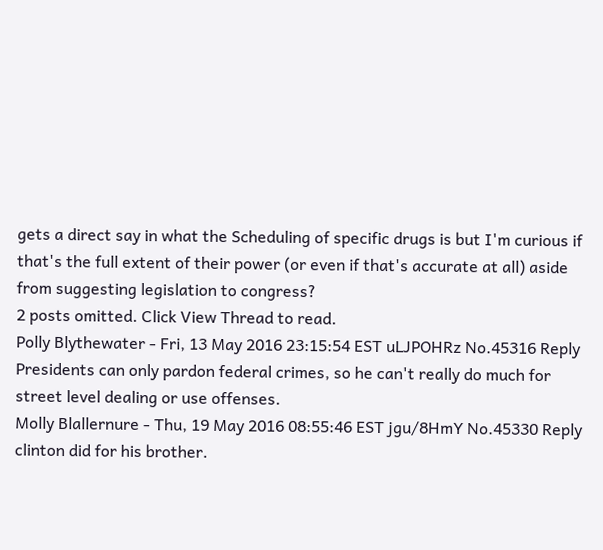gets a direct say in what the Scheduling of specific drugs is but I'm curious if that's the full extent of their power (or even if that's accurate at all) aside from suggesting legislation to congress?
2 posts omitted. Click View Thread to read.
Polly Blythewater - Fri, 13 May 2016 23:15:54 EST uLJPOHRz No.45316 Reply
Presidents can only pardon federal crimes, so he can't really do much for street level dealing or use offenses.
Molly Blallernure - Thu, 19 May 2016 08:55:46 EST jgu/8HmY No.45330 Reply
clinton did for his brother.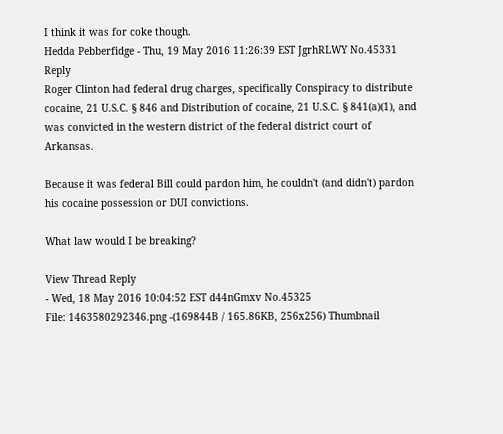I think it was for coke though.
Hedda Pebberfidge - Thu, 19 May 2016 11:26:39 EST JgrhRLWY No.45331 Reply
Roger Clinton had federal drug charges, specifically Conspiracy to distribute cocaine, 21 U.S.C. § 846 and Distribution of cocaine, 21 U.S.C. § 841(a)(1), and was convicted in the western district of the federal district court of Arkansas.

Because it was federal Bill could pardon him, he couldn't (and didn't) pardon his cocaine possession or DUI convictions.

What law would I be breaking?

View Thread Reply
- Wed, 18 May 2016 10:04:52 EST d44nGmxv No.45325
File: 1463580292346.png -(169844B / 165.86KB, 256x256) Thumbnail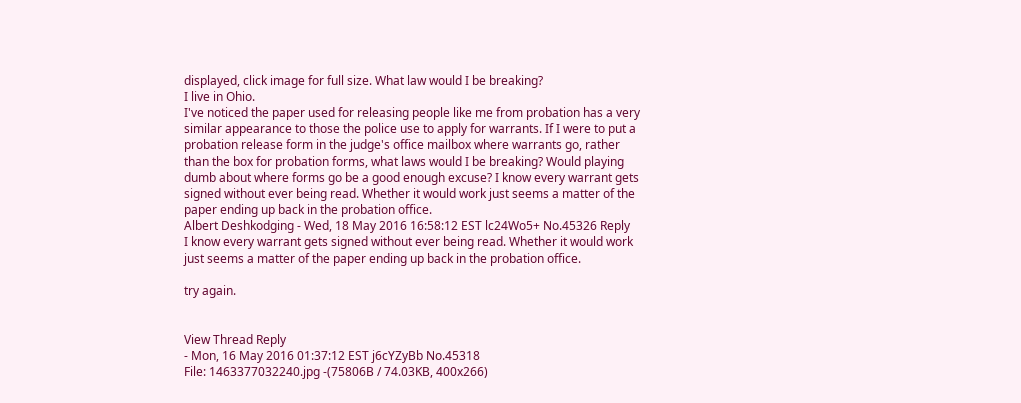displayed, click image for full size. What law would I be breaking?
I live in Ohio.
I've noticed the paper used for releasing people like me from probation has a very similar appearance to those the police use to apply for warrants. If I were to put a probation release form in the judge's office mailbox where warrants go, rather than the box for probation forms, what laws would I be breaking? Would playing dumb about where forms go be a good enough excuse? I know every warrant gets signed without ever being read. Whether it would work just seems a matter of the paper ending up back in the probation office.
Albert Deshkodging - Wed, 18 May 2016 16:58:12 EST lc24Wo5+ No.45326 Reply
I know every warrant gets signed without ever being read. Whether it would work just seems a matter of the paper ending up back in the probation office.

try again.


View Thread Reply
- Mon, 16 May 2016 01:37:12 EST j6cYZyBb No.45318
File: 1463377032240.jpg -(75806B / 74.03KB, 400x266)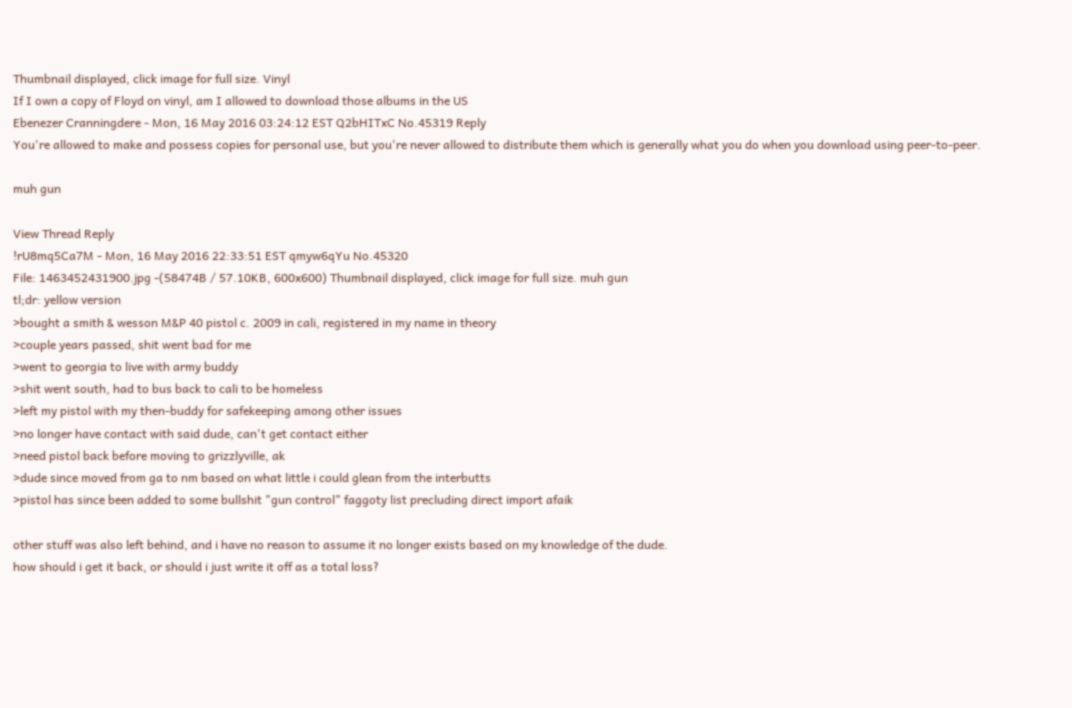Thumbnail displayed, click image for full size. Vinyl
If I own a copy of Floyd on vinyl, am I allowed to download those albums in the US
Ebenezer Cranningdere - Mon, 16 May 2016 03:24:12 EST Q2bHITxC No.45319 Reply
You're allowed to make and possess copies for personal use, but you're never allowed to distribute them which is generally what you do when you download using peer-to-peer.

muh gun

View Thread Reply
!rU8mq5Ca7M - Mon, 16 May 2016 22:33:51 EST qmyw6qYu No.45320
File: 1463452431900.jpg -(58474B / 57.10KB, 600x600) Thumbnail displayed, click image for full size. muh gun
tl;dr: yellow version
>bought a smith & wesson M&P 40 pistol c. 2009 in cali, registered in my name in theory
>couple years passed, shit went bad for me
>went to georgia to live with army buddy
>shit went south, had to bus back to cali to be homeless
>left my pistol with my then-buddy for safekeeping among other issues
>no longer have contact with said dude, can't get contact either
>need pistol back before moving to grizzlyville, ak
>dude since moved from ga to nm based on what little i could glean from the interbutts
>pistol has since been added to some bullshit "gun control" faggoty list precluding direct import afaik

other stuff was also left behind, and i have no reason to assume it no longer exists based on my knowledge of the dude.
how should i get it back, or should i just write it off as a total loss?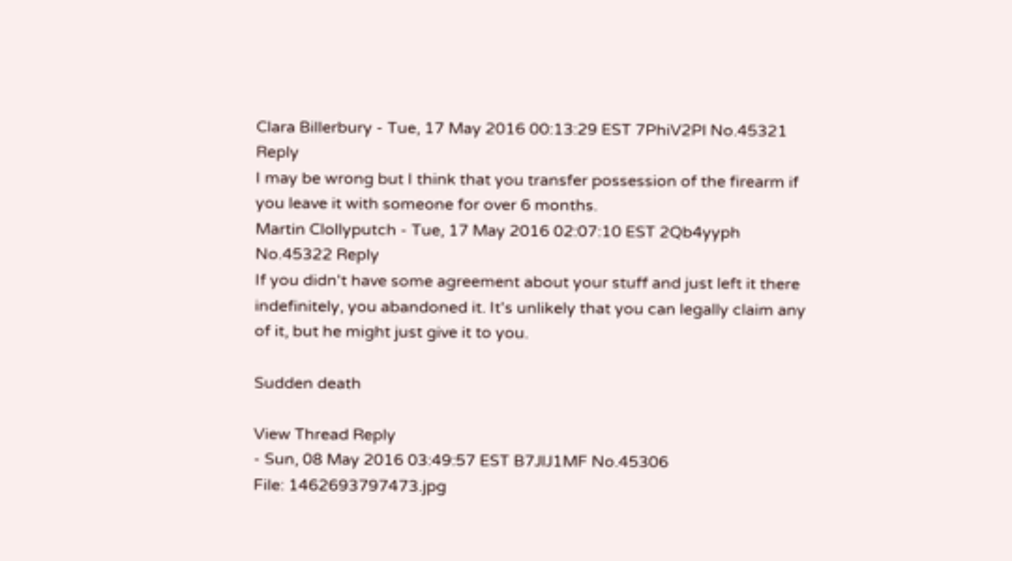Clara Billerbury - Tue, 17 May 2016 00:13:29 EST 7PhiV2Pl No.45321 Reply
I may be wrong but I think that you transfer possession of the firearm if you leave it with someone for over 6 months.
Martin Clollyputch - Tue, 17 May 2016 02:07:10 EST 2Qb4yyph No.45322 Reply
If you didn't have some agreement about your stuff and just left it there indefinitely, you abandoned it. It's unlikely that you can legally claim any of it, but he might just give it to you.

Sudden death

View Thread Reply
- Sun, 08 May 2016 03:49:57 EST B7JlJ1MF No.45306
File: 1462693797473.jpg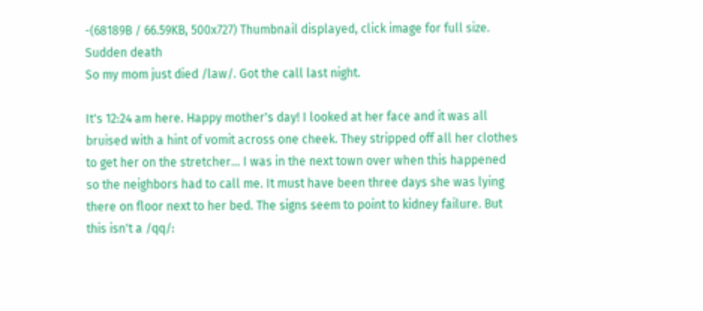-(68189B / 66.59KB, 500x727) Thumbnail displayed, click image for full size. Sudden death
So my mom just died /law/. Got the call last night.

It's 12:24 am here. Happy mother's day! I looked at her face and it was all bruised with a hint of vomit across one cheek. They stripped off all her clothes to get her on the stretcher... I was in the next town over when this happened so the neighbors had to call me. It must have been three days she was lying there on floor next to her bed. The signs seem to point to kidney failure. But this isn't a /qq/: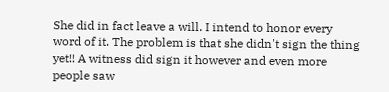She did in fact leave a will. I intend to honor every word of it. The problem is that she didn't sign the thing yet!! A witness did sign it however and even more people saw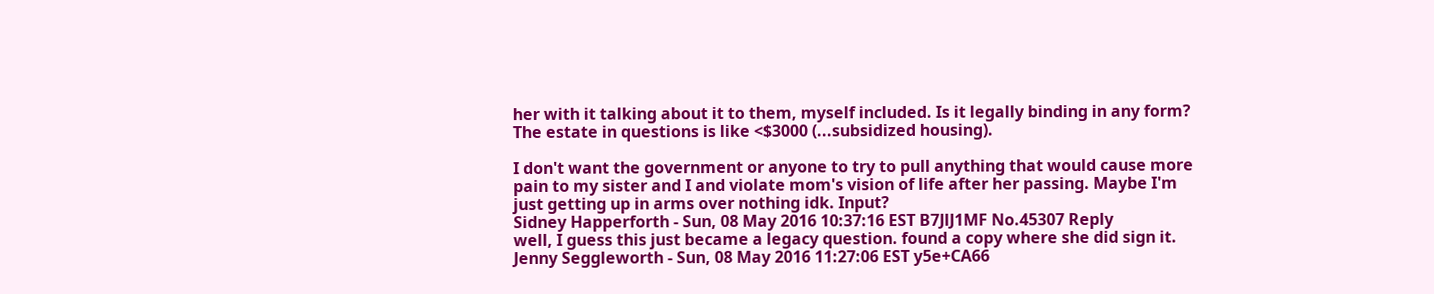her with it talking about it to them, myself included. Is it legally binding in any form? The estate in questions is like <$3000 (...subsidized housing).

I don't want the government or anyone to try to pull anything that would cause more pain to my sister and I and violate mom's vision of life after her passing. Maybe I'm just getting up in arms over nothing idk. Input?
Sidney Happerforth - Sun, 08 May 2016 10:37:16 EST B7JlJ1MF No.45307 Reply
well, I guess this just became a legacy question. found a copy where she did sign it.
Jenny Seggleworth - Sun, 08 May 2016 11:27:06 EST y5e+CA66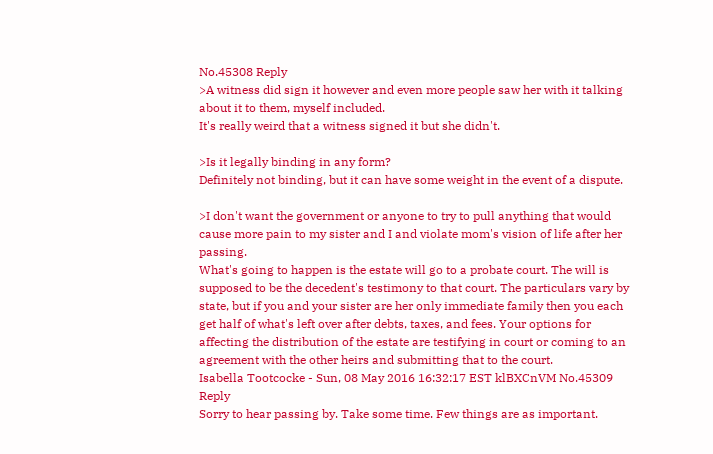No.45308 Reply
>A witness did sign it however and even more people saw her with it talking about it to them, myself included.
It's really weird that a witness signed it but she didn't.

>Is it legally binding in any form?
Definitely not binding, but it can have some weight in the event of a dispute.

>I don't want the government or anyone to try to pull anything that would cause more pain to my sister and I and violate mom's vision of life after her passing.
What's going to happen is the estate will go to a probate court. The will is supposed to be the decedent's testimony to that court. The particulars vary by state, but if you and your sister are her only immediate family then you each get half of what's left over after debts, taxes, and fees. Your options for affecting the distribution of the estate are testifying in court or coming to an agreement with the other heirs and submitting that to the court.
Isabella Tootcocke - Sun, 08 May 2016 16:32:17 EST klBXCnVM No.45309 Reply
Sorry to hear passing by. Take some time. Few things are as important.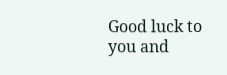Good luck to you and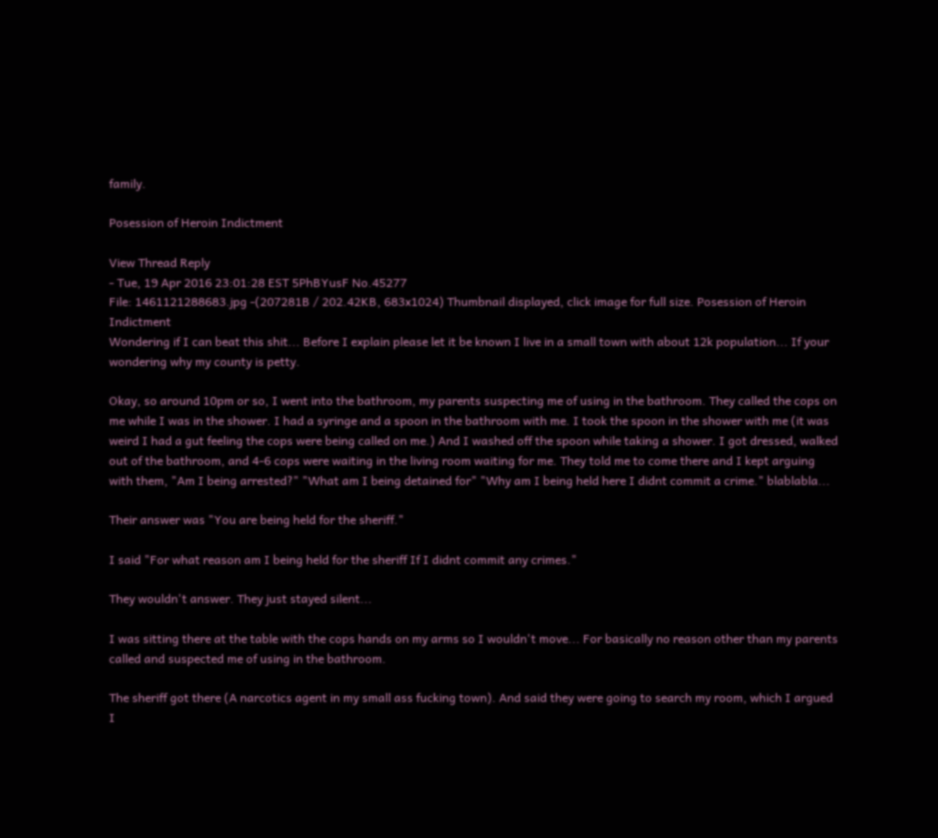family.

Posession of Heroin Indictment

View Thread Reply
- Tue, 19 Apr 2016 23:01:28 EST 5PhBYusF No.45277
File: 1461121288683.jpg -(207281B / 202.42KB, 683x1024) Thumbnail displayed, click image for full size. Posession of Heroin Indictment
Wondering if I can beat this shit... Before I explain please let it be known I live in a small town with about 12k population... If your wondering why my county is petty.

Okay, so around 10pm or so, I went into the bathroom, my parents suspecting me of using in the bathroom. They called the cops on me while I was in the shower. I had a syringe and a spoon in the bathroom with me. I took the spoon in the shower with me (it was weird I had a gut feeling the cops were being called on me.) And I washed off the spoon while taking a shower. I got dressed, walked out of the bathroom, and 4-6 cops were waiting in the living room waiting for me. They told me to come there and I kept arguing with them, "Am I being arrested?" "What am I being detained for" "Why am I being held here I didnt commit a crime." blablabla...

Their answer was "You are being held for the sheriff."

I said "For what reason am I being held for the sheriff If I didnt commit any crimes."

They wouldn't answer. They just stayed silent...

I was sitting there at the table with the cops hands on my arms so I wouldn't move... For basically no reason other than my parents called and suspected me of using in the bathroom.

The sheriff got there (A narcotics agent in my small ass fucking town). And said they were going to search my room, which I argued I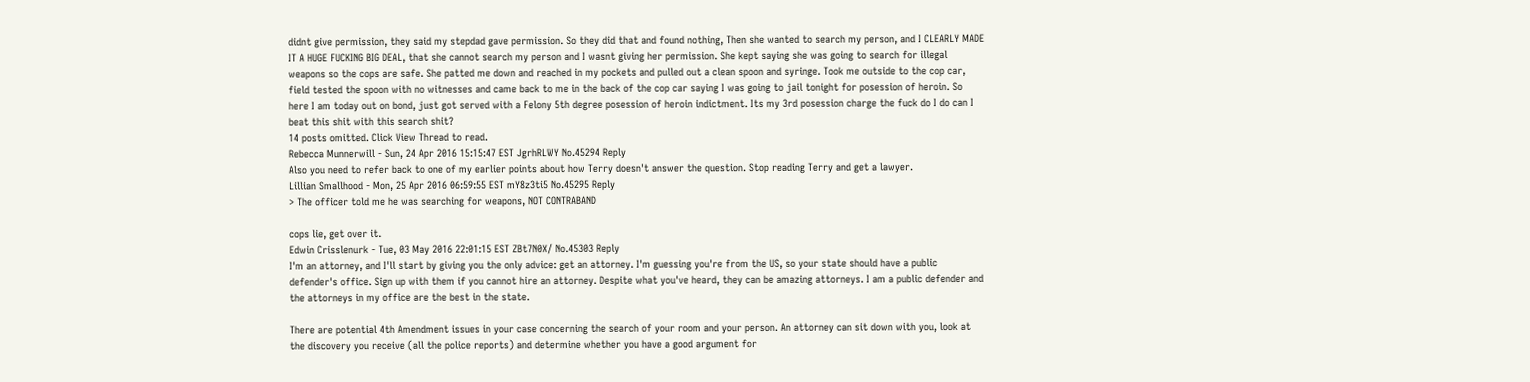didnt give permission, they said my stepdad gave permission. So they did that and found nothing, Then she wanted to search my person, and I CLEARLY MADE IT A HUGE FUCKING BIG DEAL, that she cannot search my person and I wasnt giving her permission. She kept saying she was going to search for illegal weapons so the cops are safe. She patted me down and reached in my pockets and pulled out a clean spoon and syringe. Took me outside to the cop car, field tested the spoon with no witnesses and came back to me in the back of the cop car saying I was going to jail tonight for posession of heroin. So here I am today out on bond, just got served with a Felony 5th degree posession of heroin indictment. Its my 3rd posession charge the fuck do I do can I beat this shit with this search shit?
14 posts omitted. Click View Thread to read.
Rebecca Munnerwill - Sun, 24 Apr 2016 15:15:47 EST JgrhRLWY No.45294 Reply
Also you need to refer back to one of my earlier points about how Terry doesn't answer the question. Stop reading Terry and get a lawyer.
Lillian Smallhood - Mon, 25 Apr 2016 06:59:55 EST mY8z3ti5 No.45295 Reply
> The officer told me he was searching for weapons, NOT CONTRABAND

cops lie, get over it.
Edwin Crisslenurk - Tue, 03 May 2016 22:01:15 EST ZBt7N0X/ No.45303 Reply
I'm an attorney, and I'll start by giving you the only advice: get an attorney. I'm guessing you're from the US, so your state should have a public defender's office. Sign up with them if you cannot hire an attorney. Despite what you've heard, they can be amazing attorneys. I am a public defender and the attorneys in my office are the best in the state.

There are potential 4th Amendment issues in your case concerning the search of your room and your person. An attorney can sit down with you, look at the discovery you receive (all the police reports) and determine whether you have a good argument for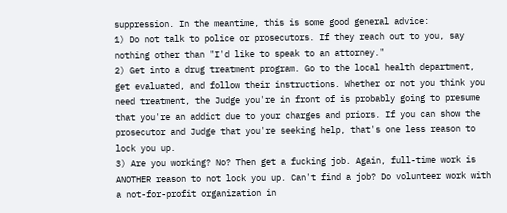suppression. In the meantime, this is some good general advice:
1) Do not talk to police or prosecutors. If they reach out to you, say nothing other than "I'd like to speak to an attorney."
2) Get into a drug treatment program. Go to the local health department, get evaluated, and follow their instructions. Whether or not you think you need treatment, the Judge you're in front of is probably going to presume that you're an addict due to your charges and priors. If you can show the prosecutor and Judge that you're seeking help, that's one less reason to lock you up.
3) Are you working? No? Then get a fucking job. Again, full-time work is ANOTHER reason to not lock you up. Can't find a job? Do volunteer work with a not-for-profit organization in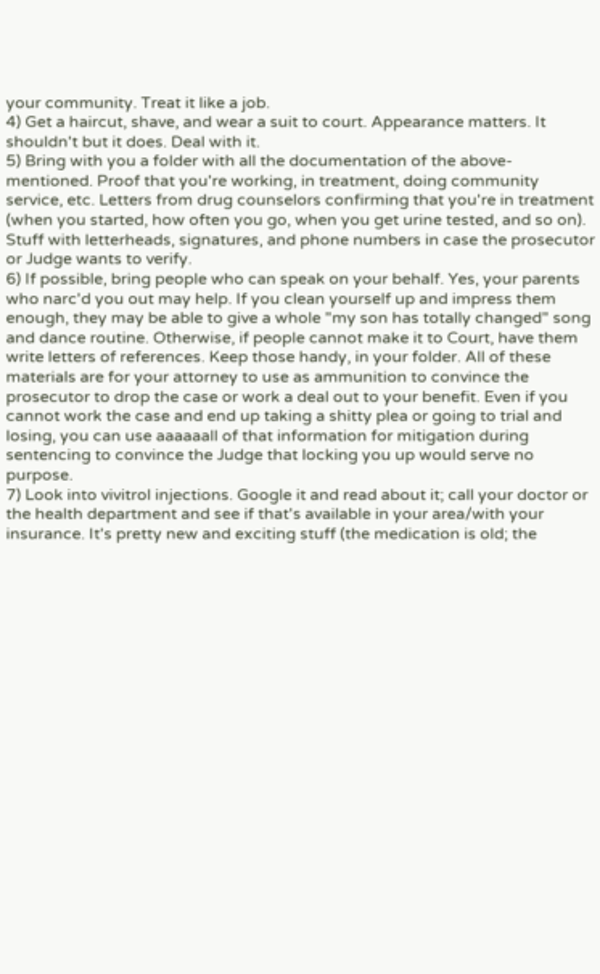your community. Treat it like a job.
4) Get a haircut, shave, and wear a suit to court. Appearance matters. It shouldn't but it does. Deal with it.
5) Bring with you a folder with all the documentation of the above-mentioned. Proof that you're working, in treatment, doing community service, etc. Letters from drug counselors confirming that you're in treatment (when you started, how often you go, when you get urine tested, and so on). Stuff with letterheads, signatures, and phone numbers in case the prosecutor or Judge wants to verify.
6) If possible, bring people who can speak on your behalf. Yes, your parents who narc'd you out may help. If you clean yourself up and impress them enough, they may be able to give a whole "my son has totally changed" song and dance routine. Otherwise, if people cannot make it to Court, have them write letters of references. Keep those handy, in your folder. All of these materials are for your attorney to use as ammunition to convince the prosecutor to drop the case or work a deal out to your benefit. Even if you cannot work the case and end up taking a shitty plea or going to trial and losing, you can use aaaaaall of that information for mitigation during sentencing to convince the Judge that locking you up would serve no purpose.
7) Look into vivitrol injections. Google it and read about it; call your doctor or the health department and see if that's available in your area/with your insurance. It's pretty new and exciting stuff (the medication is old; the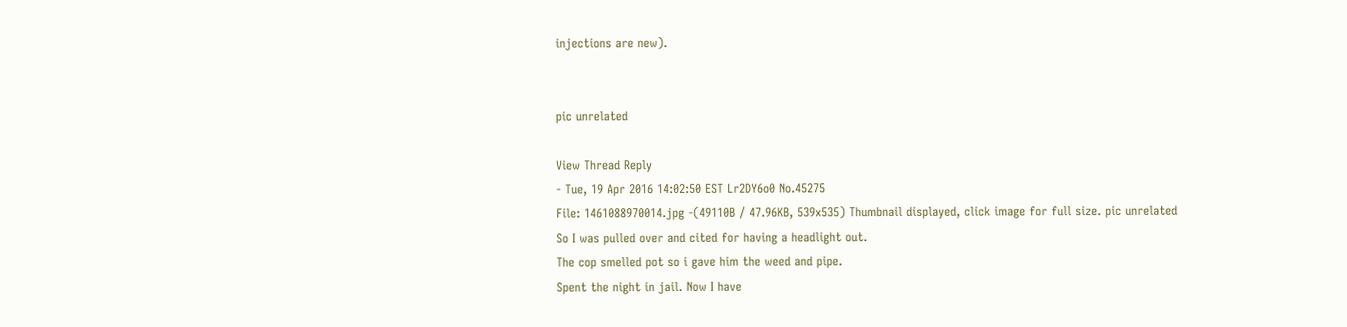injections are new).


pic unrelated

View Thread Reply
- Tue, 19 Apr 2016 14:02:50 EST Lr2DY6o0 No.45275
File: 1461088970014.jpg -(49110B / 47.96KB, 539x535) Thumbnail displayed, click image for full size. pic unrelated
So I was pulled over and cited for having a headlight out.
The cop smelled pot so i gave him the weed and pipe.
Spent the night in jail. Now I have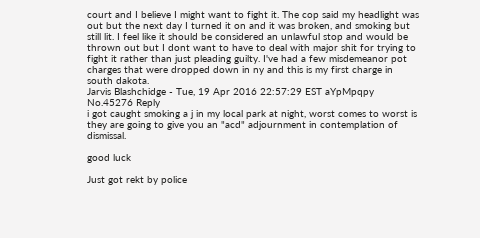court and I believe I might want to fight it. The cop said my headlight was out but the next day I turned it on and it was broken, and smoking but still lit. I feel like it should be considered an unlawful stop and would be thrown out but I dont want to have to deal with major shit for trying to fight it rather than just pleading guilty. I've had a few misdemeanor pot charges that were dropped down in ny and this is my first charge in south dakota.
Jarvis Blashchidge - Tue, 19 Apr 2016 22:57:29 EST aYpMpqpy No.45276 Reply
i got caught smoking a j in my local park at night, worst comes to worst is they are going to give you an "acd" adjournment in contemplation of dismissal.

good luck

Just got rekt by police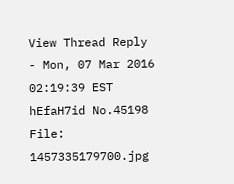View Thread Reply
- Mon, 07 Mar 2016 02:19:39 EST hEfaH7id No.45198
File: 1457335179700.jpg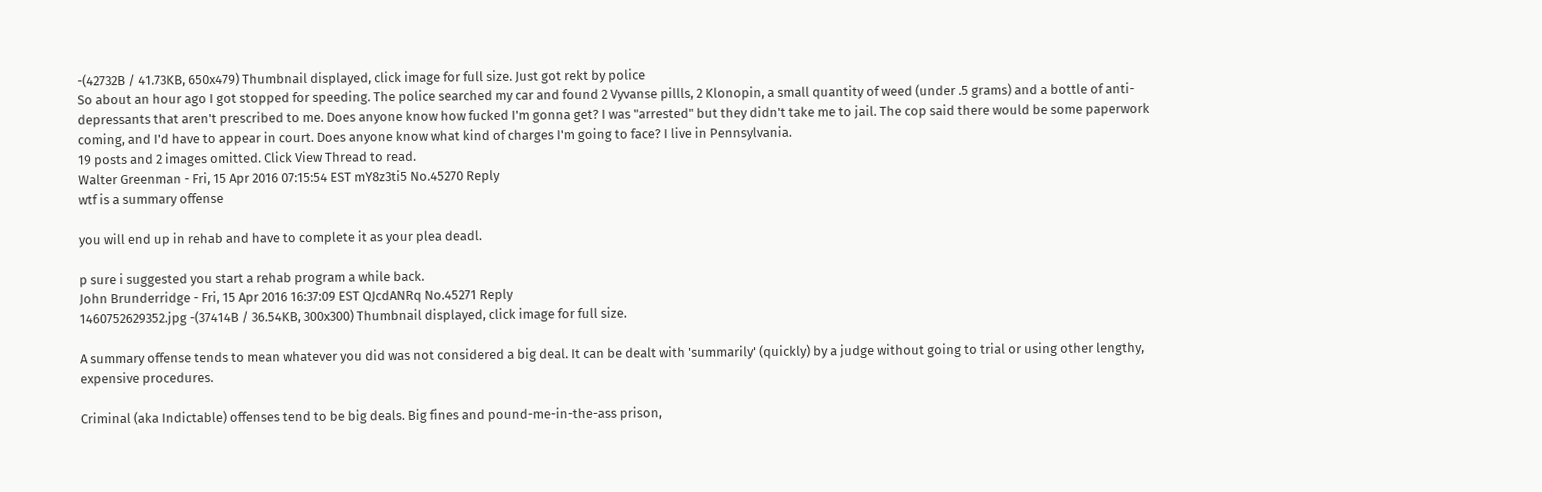-(42732B / 41.73KB, 650x479) Thumbnail displayed, click image for full size. Just got rekt by police
So about an hour ago I got stopped for speeding. The police searched my car and found 2 Vyvanse pillls, 2 Klonopin, a small quantity of weed (under .5 grams) and a bottle of anti-depressants that aren't prescribed to me. Does anyone know how fucked I'm gonna get? I was "arrested" but they didn't take me to jail. The cop said there would be some paperwork coming, and I'd have to appear in court. Does anyone know what kind of charges I'm going to face? I live in Pennsylvania.
19 posts and 2 images omitted. Click View Thread to read.
Walter Greenman - Fri, 15 Apr 2016 07:15:54 EST mY8z3ti5 No.45270 Reply
wtf is a summary offense

you will end up in rehab and have to complete it as your plea deadl.

p sure i suggested you start a rehab program a while back.
John Brunderridge - Fri, 15 Apr 2016 16:37:09 EST QJcdANRq No.45271 Reply
1460752629352.jpg -(37414B / 36.54KB, 300x300) Thumbnail displayed, click image for full size.

A summary offense tends to mean whatever you did was not considered a big deal. It can be dealt with 'summarily' (quickly) by a judge without going to trial or using other lengthy, expensive procedures.

Criminal (aka Indictable) offenses tend to be big deals. Big fines and pound-me-in-the-ass prison,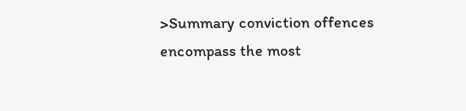>Summary conviction offences encompass the most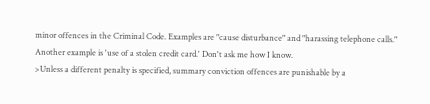minor offences in the Criminal Code. Examples are "cause disturbance" and "harassing telephone calls."
Another example is 'use of a stolen credit card.' Don't ask me how I know.
>Unless a different penalty is specified, summary conviction offences are punishable by a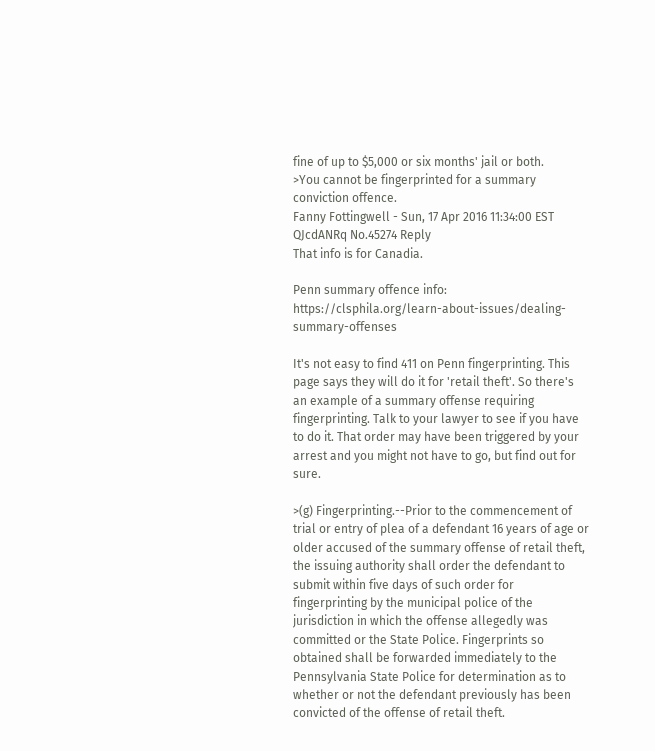fine of up to $5,000 or six months' jail or both.
>You cannot be fingerprinted for a summary conviction offence.
Fanny Fottingwell - Sun, 17 Apr 2016 11:34:00 EST QJcdANRq No.45274 Reply
That info is for Canadia.

Penn summary offence info: https://clsphila.org/learn-about-issues/dealing-summary-offenses

It's not easy to find 411 on Penn fingerprinting. This page says they will do it for 'retail theft'. So there's an example of a summary offense requiring fingerprinting. Talk to your lawyer to see if you have to do it. That order may have been triggered by your arrest and you might not have to go, but find out for sure.

>(g) Fingerprinting.--Prior to the commencement of trial or entry of plea of a defendant 16 years of age or older accused of the summary offense of retail theft, the issuing authority shall order the defendant to submit within five days of such order for fingerprinting by the municipal police of the jurisdiction in which the offense allegedly was committed or the State Police. Fingerprints so obtained shall be forwarded immediately to the Pennsylvania State Police for determination as to whether or not the defendant previously has been convicted of the offense of retail theft.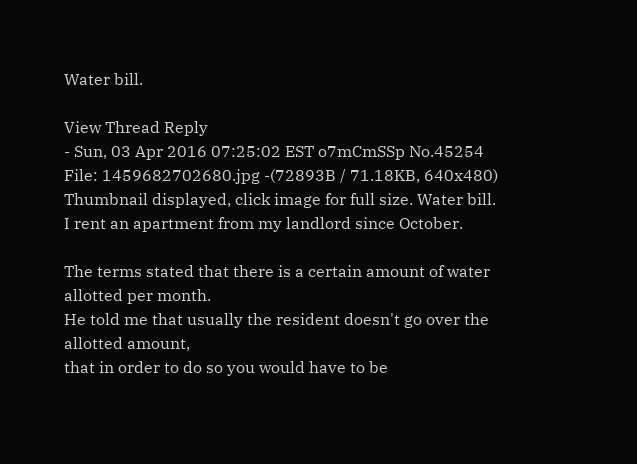Water bill.

View Thread Reply
- Sun, 03 Apr 2016 07:25:02 EST o7mCmSSp No.45254
File: 1459682702680.jpg -(72893B / 71.18KB, 640x480) Thumbnail displayed, click image for full size. Water bill.
I rent an apartment from my landlord since October.

The terms stated that there is a certain amount of water allotted per month.
He told me that usually the resident doesn't go over the allotted amount,
that in order to do so you would have to be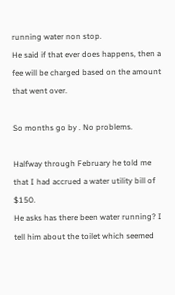running water non stop.
He said if that ever does happens, then a fee will be charged based on the amount that went over.

So months go by . No problems.

Halfway through February he told me that I had accrued a water utility bill of $150.
He asks has there been water running? I tell him about the toilet which seemed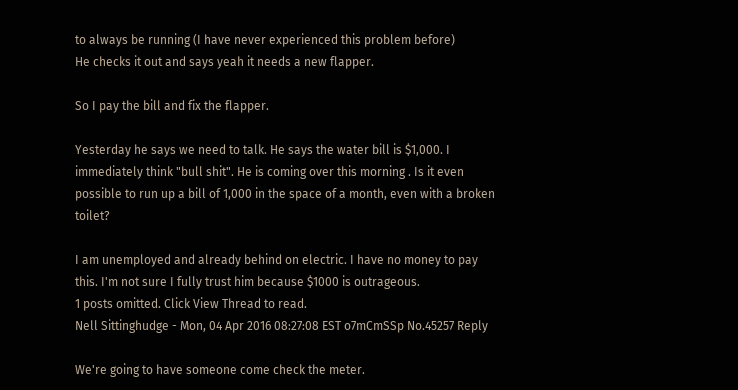to always be running (I have never experienced this problem before)
He checks it out and says yeah it needs a new flapper.

So I pay the bill and fix the flapper.

Yesterday he says we need to talk. He says the water bill is $1,000. I immediately think "bull shit". He is coming over this morning . Is it even possible to run up a bill of 1,000 in the space of a month, even with a broken toilet?

I am unemployed and already behind on electric. I have no money to pay this. I'm not sure I fully trust him because $1000 is outrageous.
1 posts omitted. Click View Thread to read.
Nell Sittinghudge - Mon, 04 Apr 2016 08:27:08 EST o7mCmSSp No.45257 Reply

We're going to have someone come check the meter.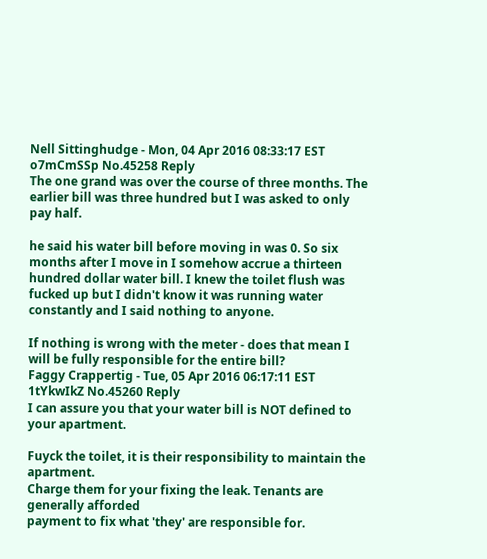Nell Sittinghudge - Mon, 04 Apr 2016 08:33:17 EST o7mCmSSp No.45258 Reply
The one grand was over the course of three months. The earlier bill was three hundred but I was asked to only pay half.

he said his water bill before moving in was 0. So six months after I move in I somehow accrue a thirteen hundred dollar water bill. I knew the toilet flush was fucked up but I didn't know it was running water constantly and I said nothing to anyone.

If nothing is wrong with the meter - does that mean I will be fully responsible for the entire bill?
Faggy Crappertig - Tue, 05 Apr 2016 06:17:11 EST 1tYkwIkZ No.45260 Reply
I can assure you that your water bill is NOT defined to your apartment.

Fuyck the toilet, it is their responsibility to maintain the apartment.
Charge them for your fixing the leak. Tenants are generally afforded
payment to fix what 'they' are responsible for.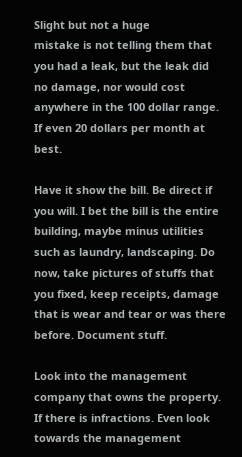Slight but not a huge
mistake is not telling them that you had a leak, but the leak did
no damage, nor would cost anywhere in the 100 dollar range.
If even 20 dollars per month at best.

Have it show the bill. Be direct if you will. I bet the bill is the entire building, maybe minus utilities such as laundry, landscaping. Do now, take pictures of stuffs that you fixed, keep receipts, damage that is wear and tear or was there before. Document stuff.

Look into the management company that owns the property. If there is infractions. Even look towards the management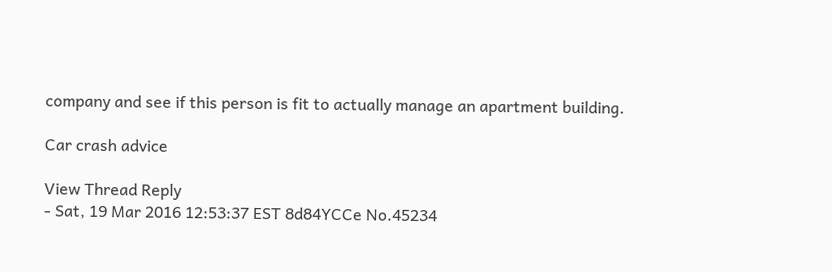company and see if this person is fit to actually manage an apartment building.

Car crash advice

View Thread Reply
- Sat, 19 Mar 2016 12:53:37 EST 8d84YCCe No.45234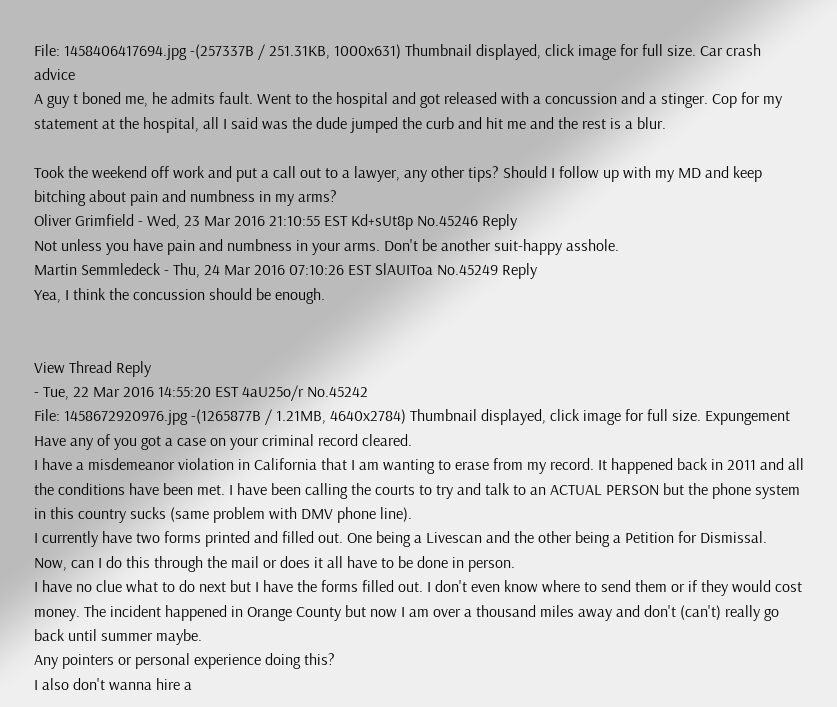File: 1458406417694.jpg -(257337B / 251.31KB, 1000x631) Thumbnail displayed, click image for full size. Car crash advice
A guy t boned me, he admits fault. Went to the hospital and got released with a concussion and a stinger. Cop for my statement at the hospital, all I said was the dude jumped the curb and hit me and the rest is a blur.

Took the weekend off work and put a call out to a lawyer, any other tips? Should I follow up with my MD and keep bitching about pain and numbness in my arms?
Oliver Grimfield - Wed, 23 Mar 2016 21:10:55 EST Kd+sUt8p No.45246 Reply
Not unless you have pain and numbness in your arms. Don't be another suit-happy asshole.
Martin Semmledeck - Thu, 24 Mar 2016 07:10:26 EST SlAUIToa No.45249 Reply
Yea, I think the concussion should be enough.


View Thread Reply
- Tue, 22 Mar 2016 14:55:20 EST 4aU25o/r No.45242
File: 1458672920976.jpg -(1265877B / 1.21MB, 4640x2784) Thumbnail displayed, click image for full size. Expungement
Have any of you got a case on your criminal record cleared.
I have a misdemeanor violation in California that I am wanting to erase from my record. It happened back in 2011 and all the conditions have been met. I have been calling the courts to try and talk to an ACTUAL PERSON but the phone system in this country sucks (same problem with DMV phone line).
I currently have two forms printed and filled out. One being a Livescan and the other being a Petition for Dismissal.
Now, can I do this through the mail or does it all have to be done in person.
I have no clue what to do next but I have the forms filled out. I don't even know where to send them or if they would cost money. The incident happened in Orange County but now I am over a thousand miles away and don't (can't) really go back until summer maybe.
Any pointers or personal experience doing this?
I also don't wanna hire a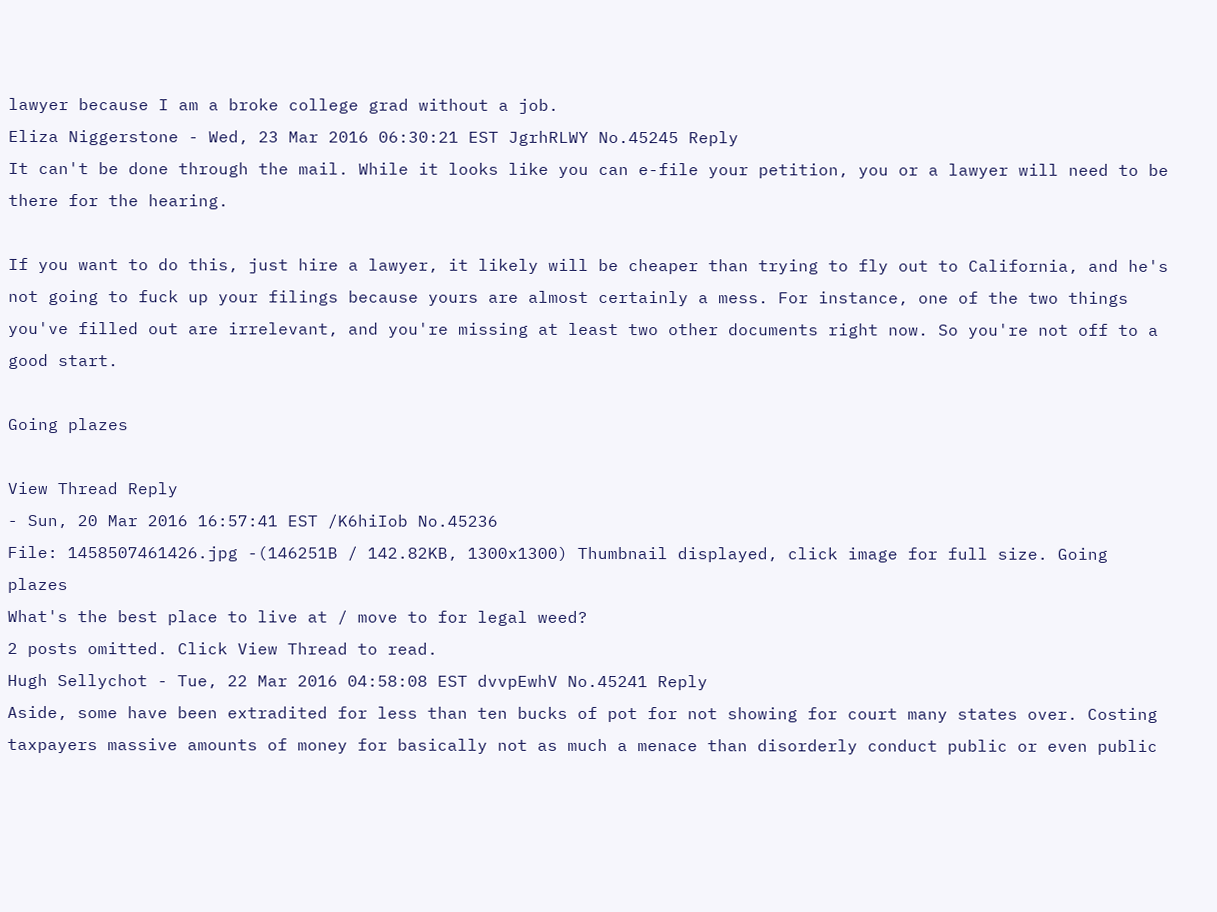lawyer because I am a broke college grad without a job.
Eliza Niggerstone - Wed, 23 Mar 2016 06:30:21 EST JgrhRLWY No.45245 Reply
It can't be done through the mail. While it looks like you can e-file your petition, you or a lawyer will need to be there for the hearing.

If you want to do this, just hire a lawyer, it likely will be cheaper than trying to fly out to California, and he's not going to fuck up your filings because yours are almost certainly a mess. For instance, one of the two things you've filled out are irrelevant, and you're missing at least two other documents right now. So you're not off to a good start.

Going plazes

View Thread Reply
- Sun, 20 Mar 2016 16:57:41 EST /K6hiIob No.45236
File: 1458507461426.jpg -(146251B / 142.82KB, 1300x1300) Thumbnail displayed, click image for full size. Going plazes
What's the best place to live at / move to for legal weed?
2 posts omitted. Click View Thread to read.
Hugh Sellychot - Tue, 22 Mar 2016 04:58:08 EST dvvpEwhV No.45241 Reply
Aside, some have been extradited for less than ten bucks of pot for not showing for court many states over. Costing taxpayers massive amounts of money for basically not as much a menace than disorderly conduct public or even public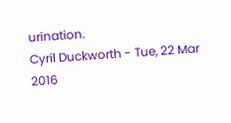urination.
Cyril Duckworth - Tue, 22 Mar 2016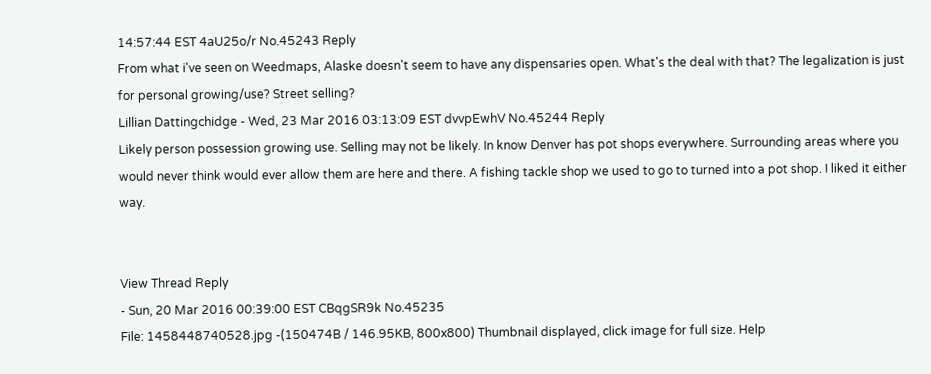14:57:44 EST 4aU25o/r No.45243 Reply
From what i've seen on Weedmaps, Alaske doesn't seem to have any dispensaries open. What's the deal with that? The legalization is just for personal growing/use? Street selling?
Lillian Dattingchidge - Wed, 23 Mar 2016 03:13:09 EST dvvpEwhV No.45244 Reply
Likely person possession growing use. Selling may not be likely. In know Denver has pot shops everywhere. Surrounding areas where you would never think would ever allow them are here and there. A fishing tackle shop we used to go to turned into a pot shop. I liked it either way.


View Thread Reply
- Sun, 20 Mar 2016 00:39:00 EST CBqgSR9k No.45235
File: 1458448740528.jpg -(150474B / 146.95KB, 800x800) Thumbnail displayed, click image for full size. Help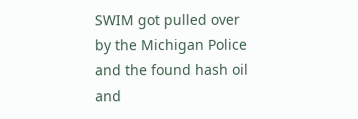SWIM got pulled over by the Michigan Police and the found hash oil and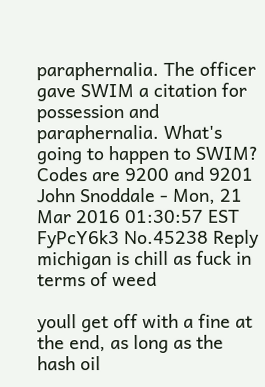paraphernalia. The officer gave SWIM a citation for possession and paraphernalia. What's going to happen to SWIM?
Codes are 9200 and 9201
John Snoddale - Mon, 21 Mar 2016 01:30:57 EST FyPcY6k3 No.45238 Reply
michigan is chill as fuck in terms of weed

youll get off with a fine at the end, as long as the hash oil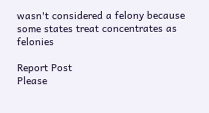wasn't considered a felony because some states treat concentrates as felonies

Report Post
Please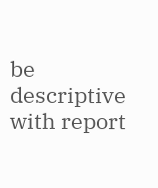be descriptive with report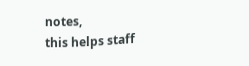notes,
this helps staff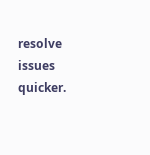resolve issues quicker.